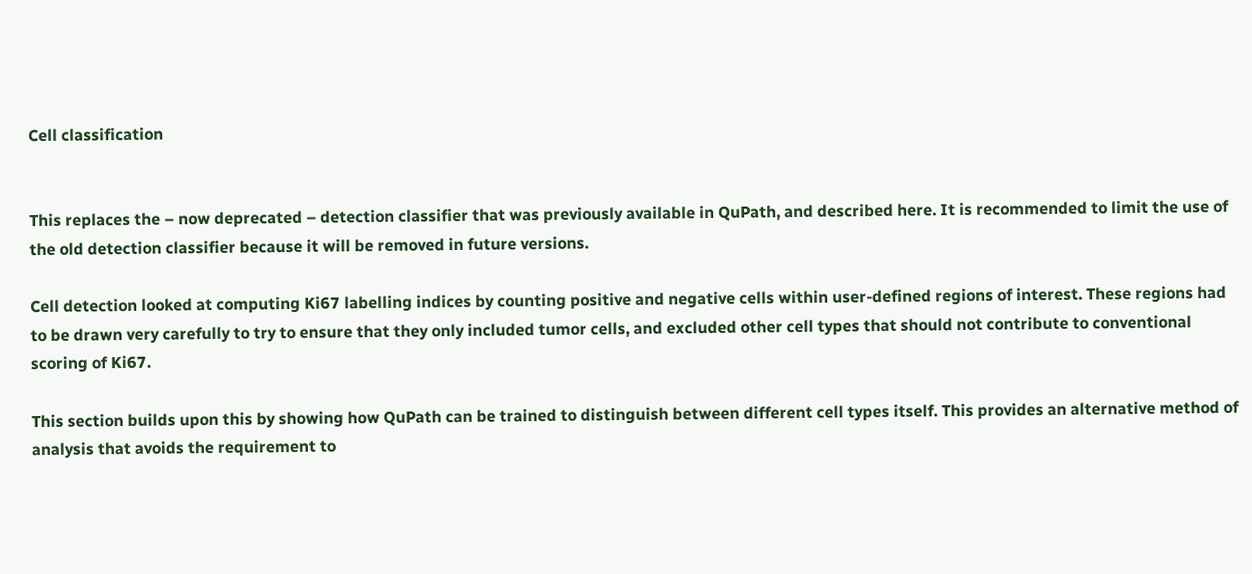Cell classification


This replaces the – now deprecated – detection classifier that was previously available in QuPath, and described here. It is recommended to limit the use of the old detection classifier because it will be removed in future versions.

Cell detection looked at computing Ki67 labelling indices by counting positive and negative cells within user-defined regions of interest. These regions had to be drawn very carefully to try to ensure that they only included tumor cells, and excluded other cell types that should not contribute to conventional scoring of Ki67.

This section builds upon this by showing how QuPath can be trained to distinguish between different cell types itself. This provides an alternative method of analysis that avoids the requirement to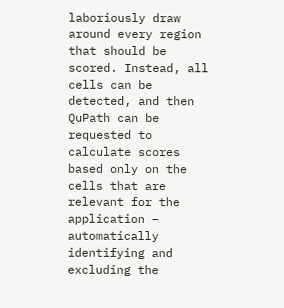laboriously draw around every region that should be scored. Instead, all cells can be detected, and then QuPath can be requested to calculate scores based only on the cells that are relevant for the application – automatically identifying and excluding the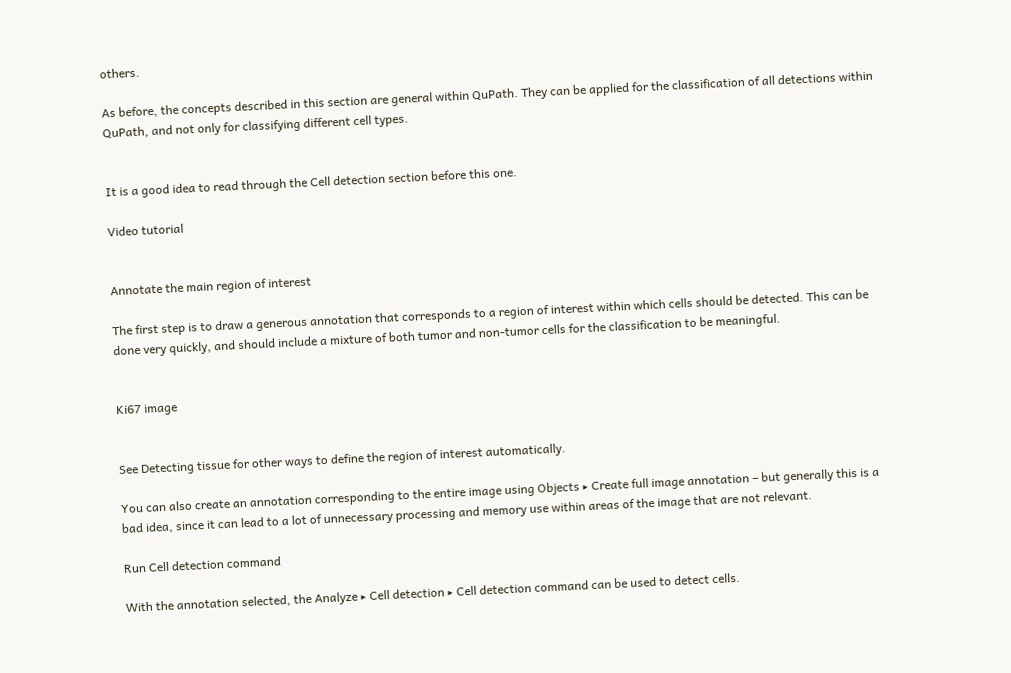others.

As before, the concepts described in this section are general within QuPath. They can be applied for the classification of all detections within QuPath, and not only for classifying different cell types.


It is a good idea to read through the Cell detection section before this one.

Video tutorial


Annotate the main region of interest

The first step is to draw a generous annotation that corresponds to a region of interest within which cells should be detected. This can be done very quickly, and should include a mixture of both tumor and non-tumor cells for the classification to be meaningful.


Ki67 image


See Detecting tissue for other ways to define the region of interest automatically.

You can also create an annotation corresponding to the entire image using Objects ‣ Create full image annotation – but generally this is a bad idea, since it can lead to a lot of unnecessary processing and memory use within areas of the image that are not relevant.

Run Cell detection command

With the annotation selected, the Analyze ‣ Cell detection ‣ Cell detection command can be used to detect cells.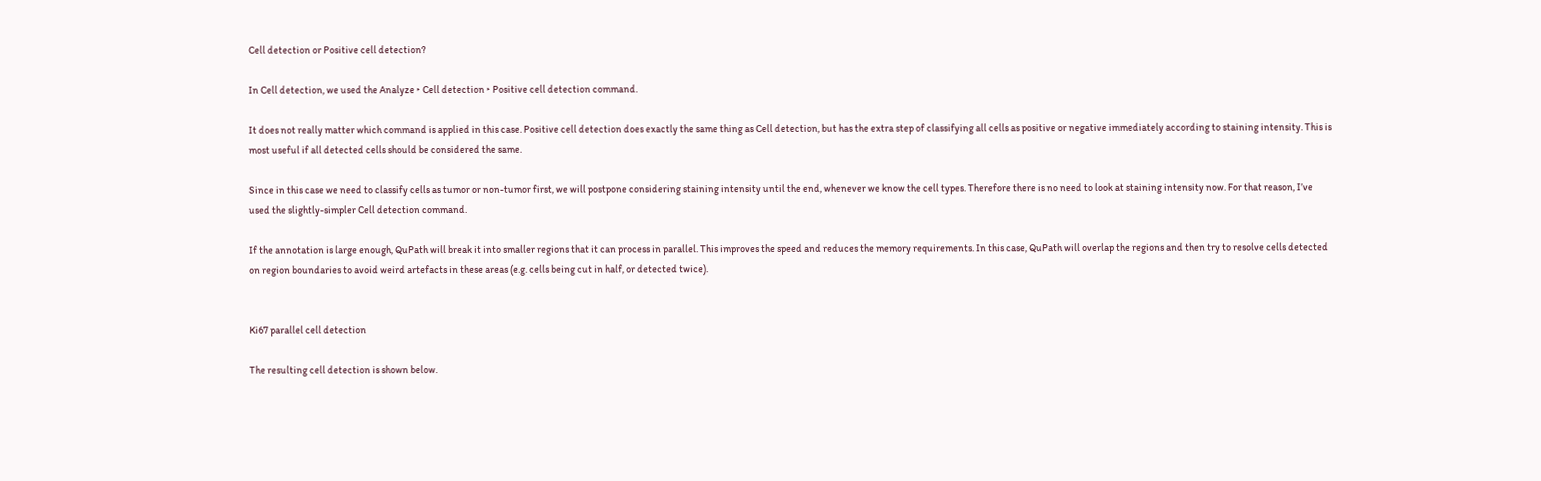Cell detection or Positive cell detection?

In Cell detection, we used the Analyze ‣ Cell detection ‣ Positive cell detection command.

It does not really matter which command is applied in this case. Positive cell detection does exactly the same thing as Cell detection, but has the extra step of classifying all cells as positive or negative immediately according to staining intensity. This is most useful if all detected cells should be considered the same.

Since in this case we need to classify cells as tumor or non-tumor first, we will postpone considering staining intensity until the end, whenever we know the cell types. Therefore there is no need to look at staining intensity now. For that reason, I’ve used the slightly-simpler Cell detection command.

If the annotation is large enough, QuPath will break it into smaller regions that it can process in parallel. This improves the speed and reduces the memory requirements. In this case, QuPath will overlap the regions and then try to resolve cells detected on region boundaries to avoid weird artefacts in these areas (e.g. cells being cut in half, or detected twice).


Ki67 parallel cell detection

The resulting cell detection is shown below.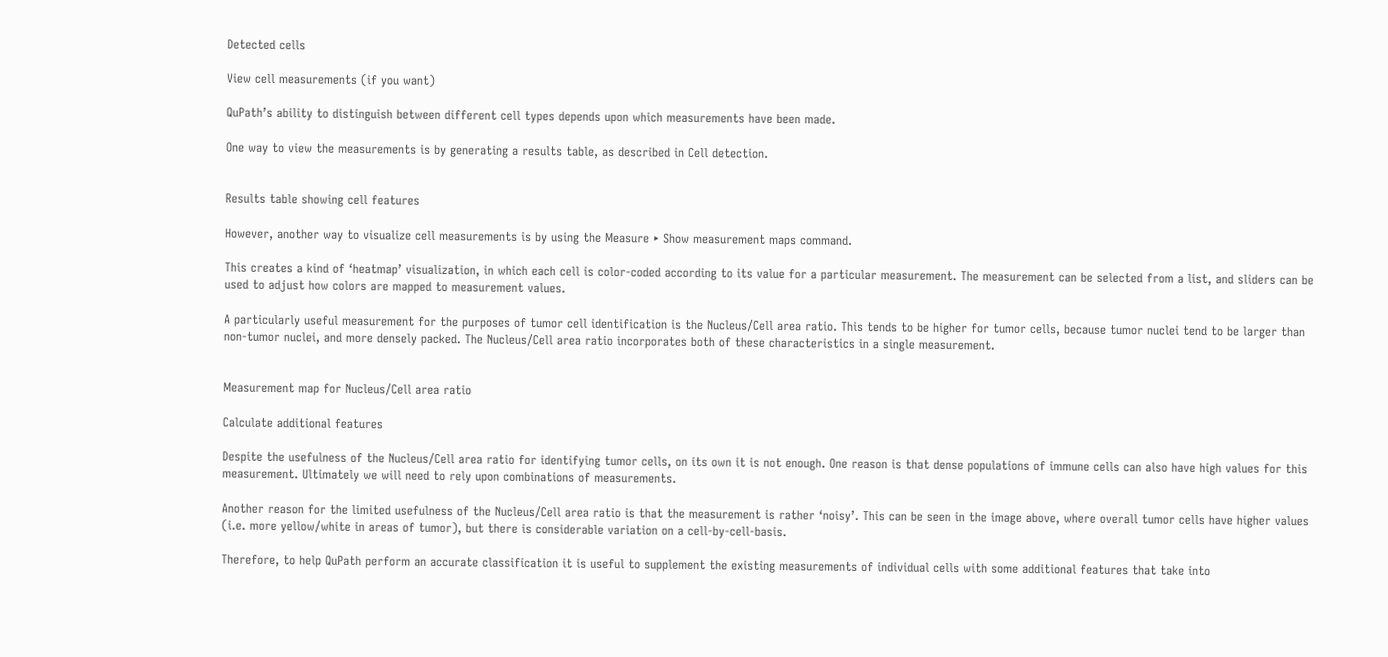Detected cells

View cell measurements (if you want)

QuPath’s ability to distinguish between different cell types depends upon which measurements have been made.

One way to view the measurements is by generating a results table, as described in Cell detection.


Results table showing cell features

However, another way to visualize cell measurements is by using the Measure ‣ Show measurement maps command.

This creates a kind of ‘heatmap’ visualization, in which each cell is color-coded according to its value for a particular measurement. The measurement can be selected from a list, and sliders can be used to adjust how colors are mapped to measurement values.

A particularly useful measurement for the purposes of tumor cell identification is the Nucleus/Cell area ratio. This tends to be higher for tumor cells, because tumor nuclei tend to be larger than non-tumor nuclei, and more densely packed. The Nucleus/Cell area ratio incorporates both of these characteristics in a single measurement.


Measurement map for Nucleus/Cell area ratio

Calculate additional features

Despite the usefulness of the Nucleus/Cell area ratio for identifying tumor cells, on its own it is not enough. One reason is that dense populations of immune cells can also have high values for this measurement. Ultimately we will need to rely upon combinations of measurements.

Another reason for the limited usefulness of the Nucleus/Cell area ratio is that the measurement is rather ‘noisy’. This can be seen in the image above, where overall tumor cells have higher values (i.e. more yellow/white in areas of tumor), but there is considerable variation on a cell-by-cell-basis.

Therefore, to help QuPath perform an accurate classification it is useful to supplement the existing measurements of individual cells with some additional features that take into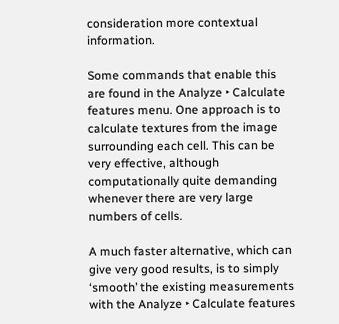consideration more contextual information.

Some commands that enable this are found in the Analyze ‣ Calculate features menu. One approach is to calculate textures from the image surrounding each cell. This can be very effective, although computationally quite demanding whenever there are very large numbers of cells.

A much faster alternative, which can give very good results, is to simply ‘smooth’ the existing measurements with the Analyze ‣ Calculate features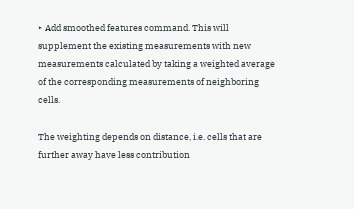‣ Add smoothed features command. This will supplement the existing measurements with new measurements calculated by taking a weighted average of the corresponding measurements of neighboring cells.

The weighting depends on distance, i.e. cells that are further away have less contribution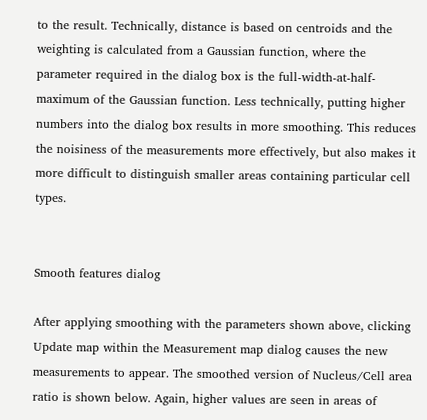to the result. Technically, distance is based on centroids and the weighting is calculated from a Gaussian function, where the parameter required in the dialog box is the full-width-at-half-maximum of the Gaussian function. Less technically, putting higher numbers into the dialog box results in more smoothing. This reduces the noisiness of the measurements more effectively, but also makes it more difficult to distinguish smaller areas containing particular cell types.


Smooth features dialog

After applying smoothing with the parameters shown above, clicking Update map within the Measurement map dialog causes the new measurements to appear. The smoothed version of Nucleus/Cell area ratio is shown below. Again, higher values are seen in areas of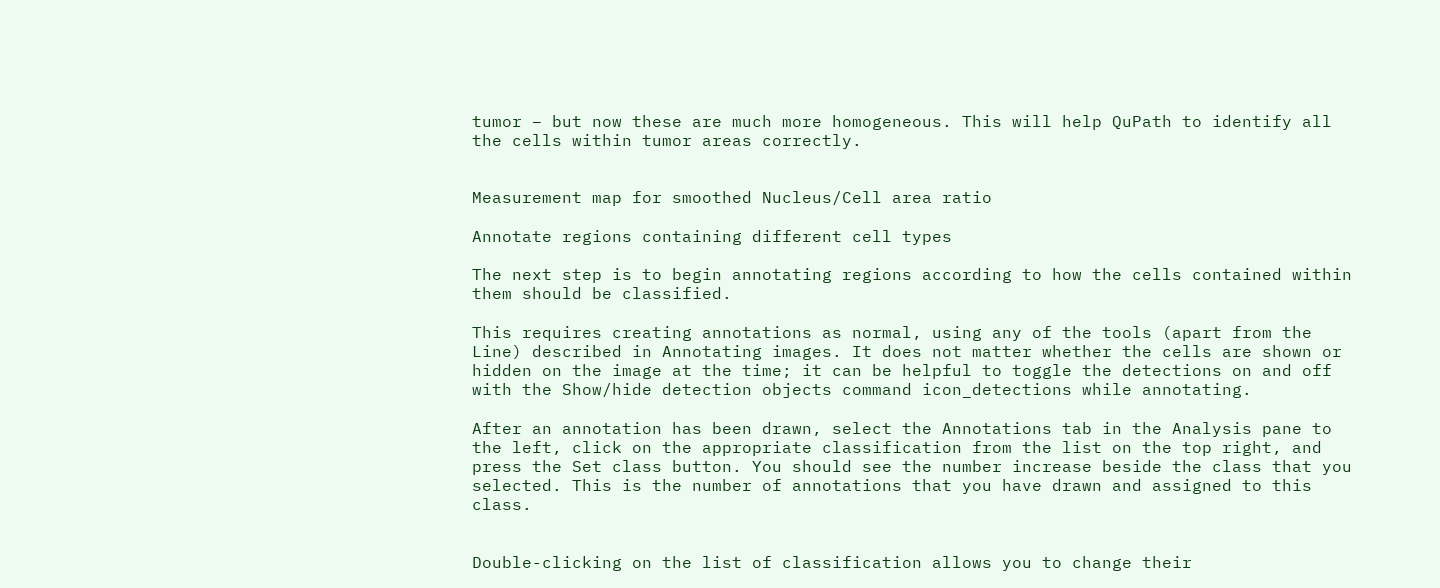tumor – but now these are much more homogeneous. This will help QuPath to identify all the cells within tumor areas correctly.


Measurement map for smoothed Nucleus/Cell area ratio

Annotate regions containing different cell types

The next step is to begin annotating regions according to how the cells contained within them should be classified.

This requires creating annotations as normal, using any of the tools (apart from the Line) described in Annotating images. It does not matter whether the cells are shown or hidden on the image at the time; it can be helpful to toggle the detections on and off with the Show/hide detection objects command icon_detections while annotating.

After an annotation has been drawn, select the Annotations tab in the Analysis pane to the left, click on the appropriate classification from the list on the top right, and press the Set class button. You should see the number increase beside the class that you selected. This is the number of annotations that you have drawn and assigned to this class.


Double-clicking on the list of classification allows you to change their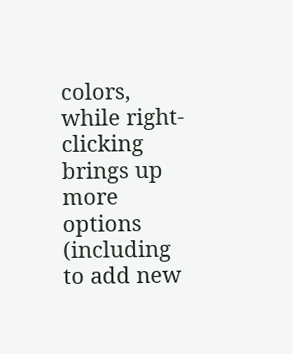colors, while right-clicking brings up more options (including to add new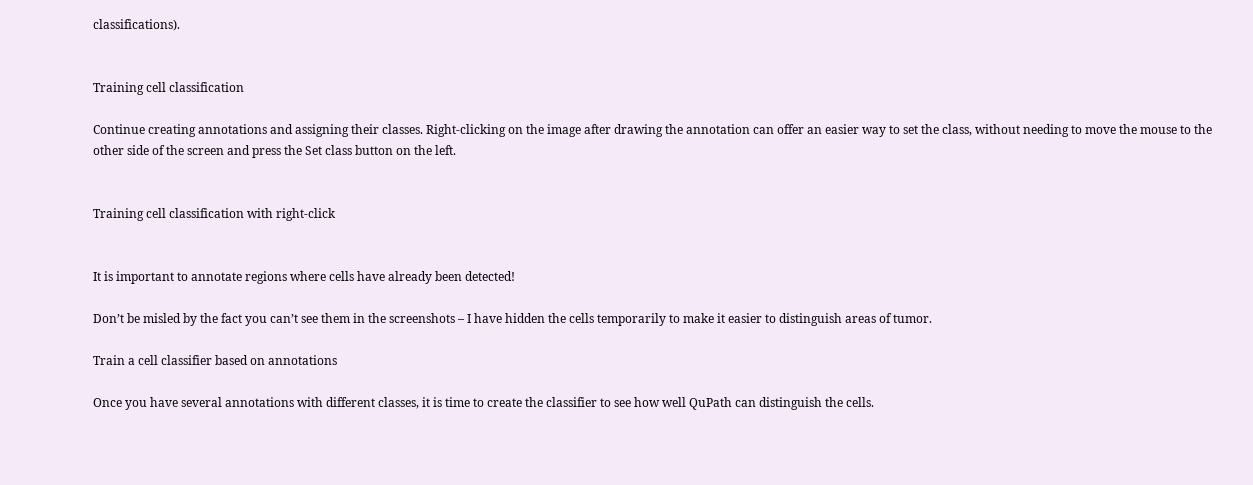classifications).


Training cell classification

Continue creating annotations and assigning their classes. Right-clicking on the image after drawing the annotation can offer an easier way to set the class, without needing to move the mouse to the other side of the screen and press the Set class button on the left.


Training cell classification with right-click


It is important to annotate regions where cells have already been detected!

Don’t be misled by the fact you can’t see them in the screenshots – I have hidden the cells temporarily to make it easier to distinguish areas of tumor.

Train a cell classifier based on annotations

Once you have several annotations with different classes, it is time to create the classifier to see how well QuPath can distinguish the cells.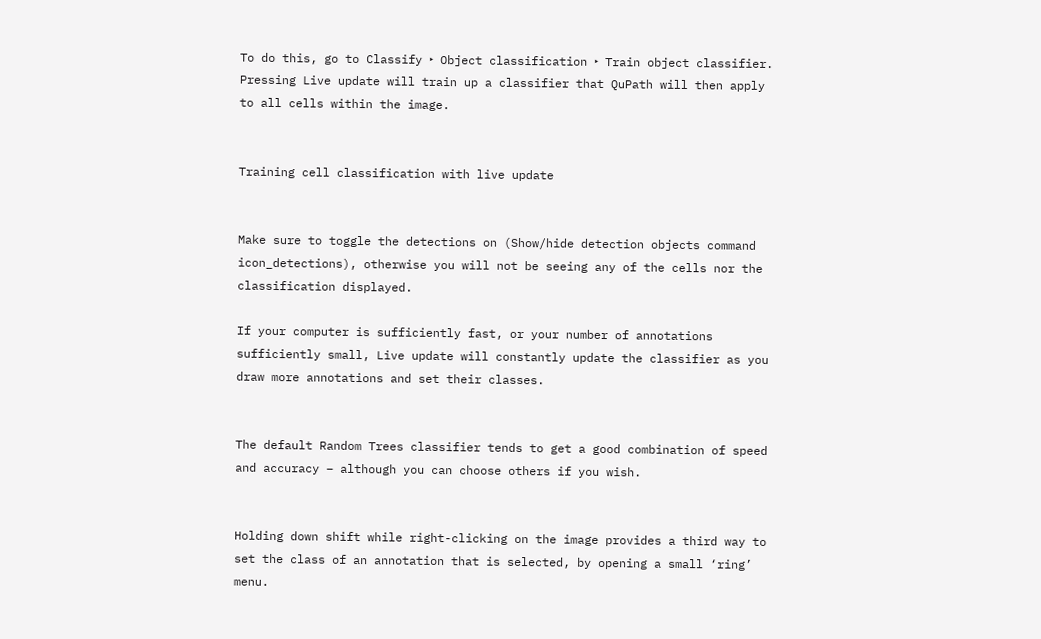To do this, go to Classify ‣ Object classification ‣ Train object classifier. Pressing Live update will train up a classifier that QuPath will then apply to all cells within the image.


Training cell classification with live update


Make sure to toggle the detections on (Show/hide detection objects command icon_detections), otherwise you will not be seeing any of the cells nor the classification displayed.

If your computer is sufficiently fast, or your number of annotations sufficiently small, Live update will constantly update the classifier as you draw more annotations and set their classes.


The default Random Trees classifier tends to get a good combination of speed and accuracy – although you can choose others if you wish.


Holding down shift while right-clicking on the image provides a third way to set the class of an annotation that is selected, by opening a small ‘ring’ menu.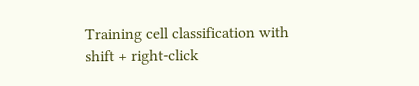Training cell classification with shift + right-click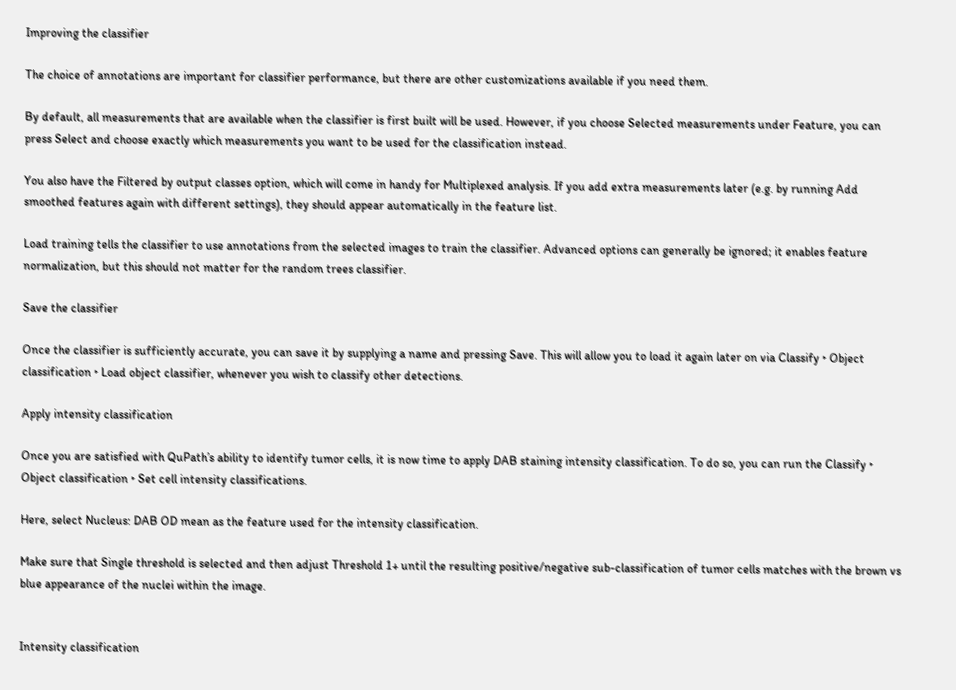Improving the classifier

The choice of annotations are important for classifier performance, but there are other customizations available if you need them.

By default, all measurements that are available when the classifier is first built will be used. However, if you choose Selected measurements under Feature, you can press Select and choose exactly which measurements you want to be used for the classification instead.

You also have the Filtered by output classes option, which will come in handy for Multiplexed analysis. If you add extra measurements later (e.g. by running Add smoothed features again with different settings), they should appear automatically in the feature list.

Load training tells the classifier to use annotations from the selected images to train the classifier. Advanced options can generally be ignored; it enables feature normalization, but this should not matter for the random trees classifier.

Save the classifier

Once the classifier is sufficiently accurate, you can save it by supplying a name and pressing Save. This will allow you to load it again later on via Classify ‣ Object classification ‣ Load object classifier, whenever you wish to classify other detections.

Apply intensity classification

Once you are satisfied with QuPath’s ability to identify tumor cells, it is now time to apply DAB staining intensity classification. To do so, you can run the Classify ‣ Object classification ‣ Set cell intensity classifications.

Here, select Nucleus: DAB OD mean as the feature used for the intensity classification.

Make sure that Single threshold is selected and then adjust Threshold 1+ until the resulting positive/negative sub-classification of tumor cells matches with the brown vs blue appearance of the nuclei within the image.


Intensity classification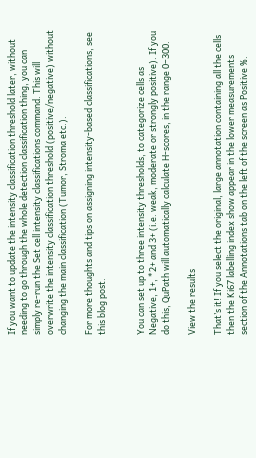If you want to update the intensity classification threshold later, without needing to go through the whole detection classification thing, you can simply re-run the Set cell intensity classifications command. This will overwrite the intensity classification threshold (positive/negative) without changing the main classification (Tumor, Stroma etc.).

For more thoughts and tips on assigning intensity-based classifications, see this blog post.


You can set up to three intensity thresholds, to categorize cells as Negative, 1+, *2+ and 3+ (i.e. weak, moderate or strongly positive). If you do this, QuPath will automatically calculate H-scores, in the range 0–300.

View the results

That’s it! If you select the original, large annotation containing all the cells then the Ki67 labelling index show appear in the lower measurements section of the Annotations tab on the left of the screen as Positive %.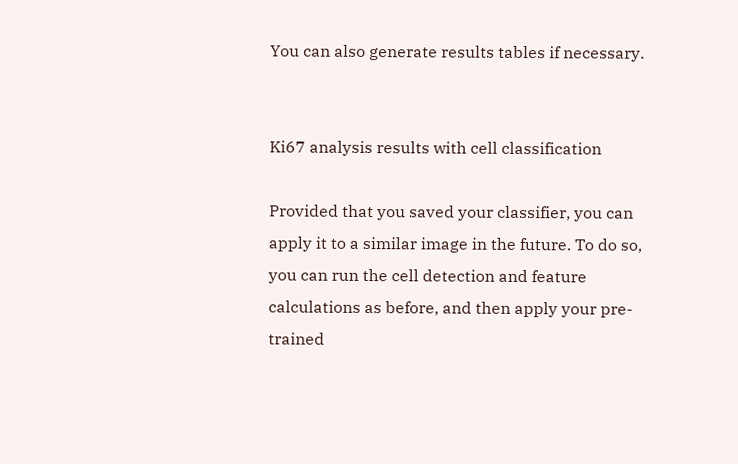You can also generate results tables if necessary.


Ki67 analysis results with cell classification

Provided that you saved your classifier, you can apply it to a similar image in the future. To do so, you can run the cell detection and feature calculations as before, and then apply your pre-trained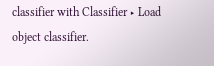classifier with Classifier ‣ Load object classifier.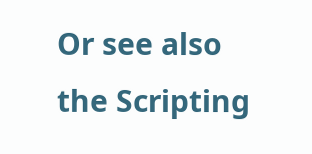Or see also the Scripting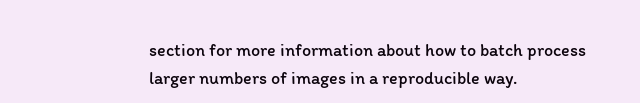section for more information about how to batch process larger numbers of images in a reproducible way.